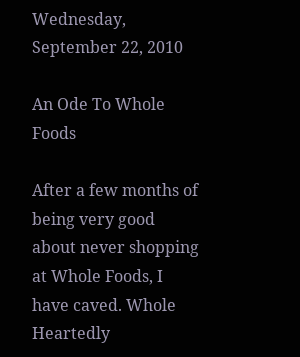Wednesday, September 22, 2010

An Ode To Whole Foods

After a few months of being very good about never shopping at Whole Foods, I have caved. Whole Heartedly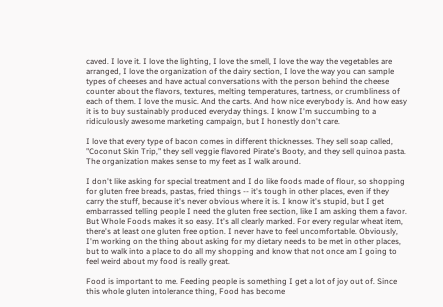caved. I love it. I love the lighting, I love the smell, I love the way the vegetables are arranged, I love the organization of the dairy section, I love the way you can sample types of cheeses and have actual conversations with the person behind the cheese counter about the flavors, textures, melting temperatures, tartness, or crumbliness of each of them. I love the music. And the carts. And how nice everybody is. And how easy it is to buy sustainably produced everyday things. I know I'm succumbing to a ridiculously awesome marketing campaign, but I honestly don't care.

I love that every type of bacon comes in different thicknesses. They sell soap called, "Coconut Skin Trip," they sell veggie flavored Pirate's Booty, and they sell quinoa pasta. The organization makes sense to my feet as I walk around.

I don't like asking for special treatment and I do like foods made of flour, so shopping for gluten free breads, pastas, fried things -- it's tough in other places, even if they carry the stuff, because it's never obvious where it is. I know it's stupid, but I get embarrassed telling people I need the gluten free section, like I am asking them a favor. But Whole Foods makes it so easy. It's all clearly marked. For every regular wheat item, there's at least one gluten free option. I never have to feel uncomfortable. Obviously, I'm working on the thing about asking for my dietary needs to be met in other places, but to walk into a place to do all my shopping and know that not once am I going to feel weird about my food is really great.

Food is important to me. Feeding people is something I get a lot of joy out of. Since this whole gluten intolerance thing, Food has become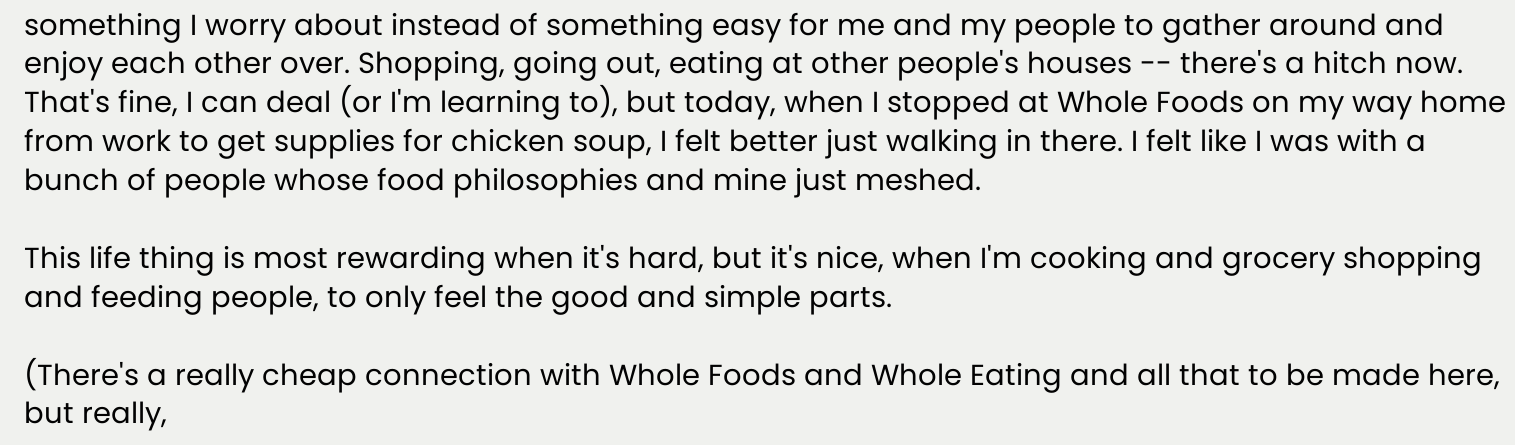something I worry about instead of something easy for me and my people to gather around and enjoy each other over. Shopping, going out, eating at other people's houses -- there's a hitch now. That's fine, I can deal (or I'm learning to), but today, when I stopped at Whole Foods on my way home from work to get supplies for chicken soup, I felt better just walking in there. I felt like I was with a bunch of people whose food philosophies and mine just meshed.

This life thing is most rewarding when it's hard, but it's nice, when I'm cooking and grocery shopping and feeding people, to only feel the good and simple parts.

(There's a really cheap connection with Whole Foods and Whole Eating and all that to be made here, but really,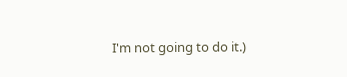I'm not going to do it.)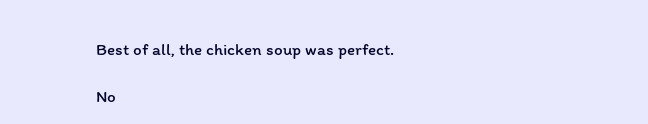Best of all, the chicken soup was perfect.

No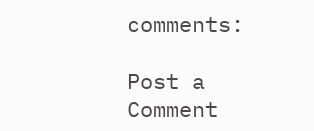comments:

Post a Comment